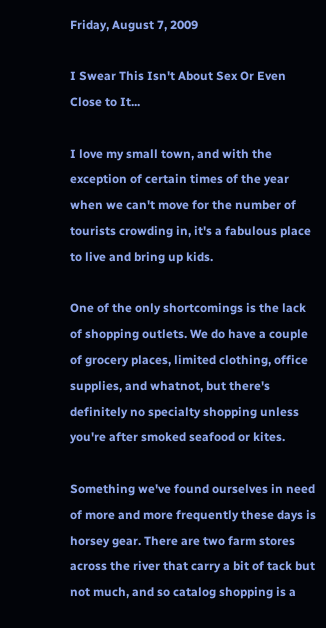Friday, August 7, 2009

I Swear This Isn't About Sex Or Even Close to It...

I love my small town, and with the exception of certain times of the year when we can't move for the number of tourists crowding in, it's a fabulous place to live and bring up kids.

One of the only shortcomings is the lack of shopping outlets. We do have a couple of grocery places, limited clothing, office supplies, and whatnot, but there's definitely no specialty shopping unless you're after smoked seafood or kites.

Something we've found ourselves in need of more and more frequently these days is horsey gear. There are two farm stores across the river that carry a bit of tack but not much, and so catalog shopping is a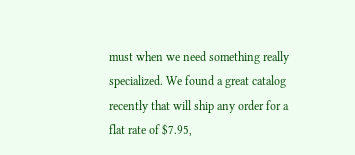must when we need something really specialized. We found a great catalog recently that will ship any order for a flat rate of $7.95,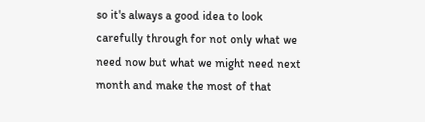so it's always a good idea to look carefully through for not only what we need now but what we might need next month and make the most of that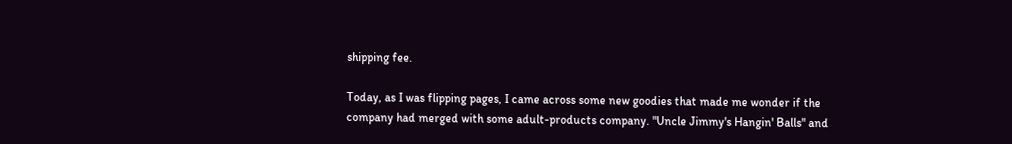shipping fee.

Today, as I was flipping pages, I came across some new goodies that made me wonder if the company had merged with some adult-products company. "Uncle Jimmy's Hangin' Balls" and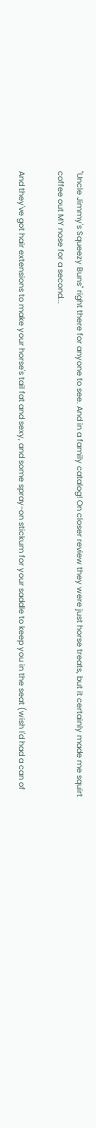"Uncle Jimmy's Squeezy Buns" right there for anyone to see. And in a family catalog! On closer review they were just horse treats, but it certainly made me squirt coffee out MY nose for a second...

And they've got hair extensions to make your horse's tail fat and sexy, and some spray-on stickum for your saddle to keep you in the seat (wish I'd had a can of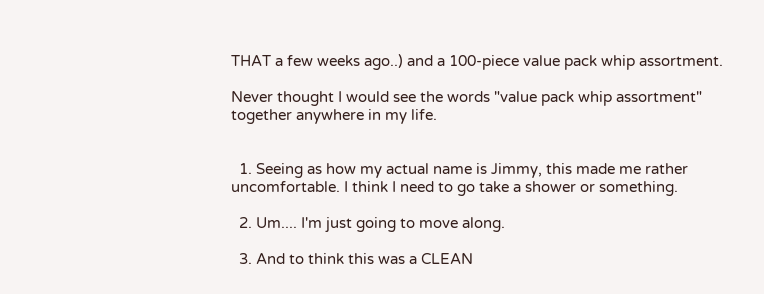THAT a few weeks ago..) and a 100-piece value pack whip assortment.

Never thought I would see the words "value pack whip assortment" together anywhere in my life.


  1. Seeing as how my actual name is Jimmy, this made me rather uncomfortable. I think I need to go take a shower or something.

  2. Um.... I'm just going to move along.

  3. And to think this was a CLEAN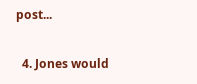post...

  4. Jones would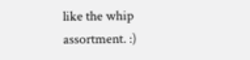like the whip assortment. :)